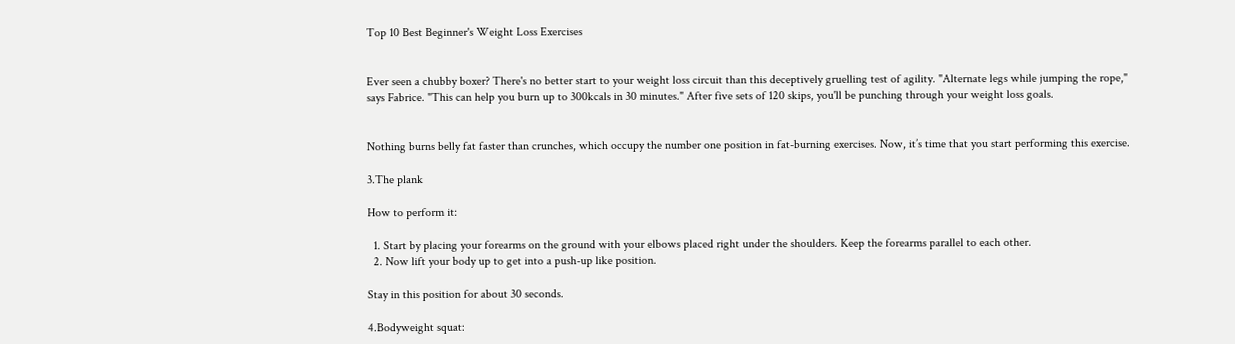Top 10 Best Beginner's Weight Loss Exercises


Ever seen a chubby boxer? There's no better start to your weight loss circuit than this deceptively gruelling test of agility. "Alternate legs while jumping the rope," says Fabrice. "This can help you burn up to 300kcals in 30 minutes." After five sets of 120 skips, you'll be punching through your weight loss goals.


Nothing burns belly fat faster than crunches, which occupy the number one position in fat-burning exercises. Now, it’s time that you start performing this exercise.

3.The plank

How to perform it:

  1. Start by placing your forearms on the ground with your elbows placed right under the shoulders. Keep the forearms parallel to each other.
  2. Now lift your body up to get into a push-up like position.

Stay in this position for about 30 seconds.

4.Bodyweight squat: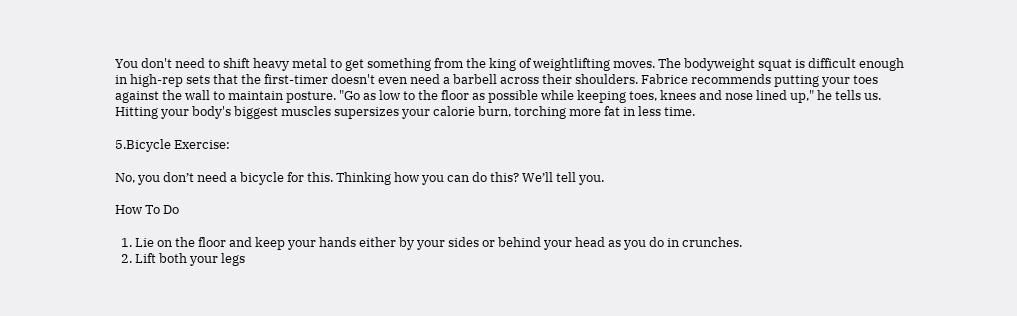You don't need to shift heavy metal to get something from the king of weightlifting moves. The bodyweight squat is difficult enough in high-rep sets that the first-timer doesn't even need a barbell across their shoulders. Fabrice recommends putting your toes against the wall to maintain posture. "Go as low to the floor as possible while keeping toes, knees and nose lined up," he tells us. Hitting your body's biggest muscles supersizes your calorie burn, torching more fat in less time.

5.Bicycle Exercise:

No, you don’t need a bicycle for this. Thinking how you can do this? We’ll tell you.

How To Do

  1. Lie on the floor and keep your hands either by your sides or behind your head as you do in crunches.
  2. Lift both your legs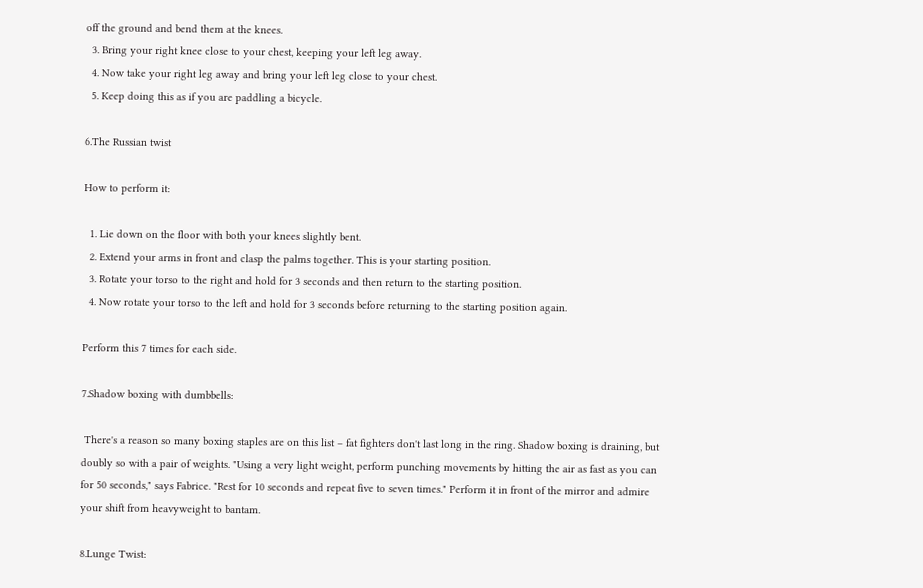off the ground and bend them at the knees.
  3. Bring your right knee close to your chest, keeping your left leg away.
  4. Now take your right leg away and bring your left leg close to your chest.
  5. Keep doing this as if you are paddling a bicycle.

6.The Russian twist

How to perform it:

  1. Lie down on the floor with both your knees slightly bent.
  2. Extend your arms in front and clasp the palms together. This is your starting position.
  3. Rotate your torso to the right and hold for 3 seconds and then return to the starting position.
  4. Now rotate your torso to the left and hold for 3 seconds before returning to the starting position again.

Perform this 7 times for each side.

7.Shadow boxing with dumbbells:

 There's a reason so many boxing staples are on this list – fat fighters don't last long in the ring. Shadow boxing is draining, but doubly so with a pair of weights. "Using a very light weight, perform punching movements by hitting the air as fast as you can for 50 seconds," says Fabrice. "Rest for 10 seconds and repeat five to seven times." Perform it in front of the mirror and admire your shift from heavyweight to bantam.

8.Lunge Twist: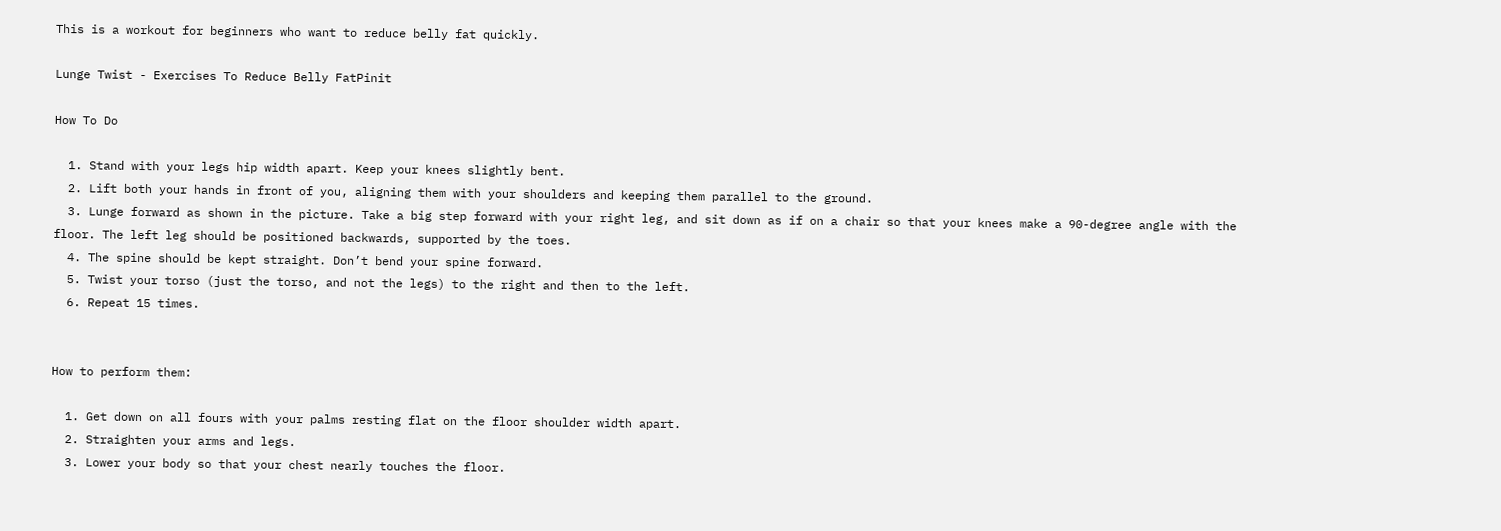This is a workout for beginners who want to reduce belly fat quickly.

Lunge Twist - Exercises To Reduce Belly FatPinit

How To Do

  1. Stand with your legs hip width apart. Keep your knees slightly bent.
  2. Lift both your hands in front of you, aligning them with your shoulders and keeping them parallel to the ground.
  3. Lunge forward as shown in the picture. Take a big step forward with your right leg, and sit down as if on a chair so that your knees make a 90-degree angle with the floor. The left leg should be positioned backwards, supported by the toes.
  4. The spine should be kept straight. Don’t bend your spine forward.
  5. Twist your torso (just the torso, and not the legs) to the right and then to the left.
  6. Repeat 15 times.


How to perform them:

  1. Get down on all fours with your palms resting flat on the floor shoulder width apart.
  2. Straighten your arms and legs.
  3. Lower your body so that your chest nearly touches the floor.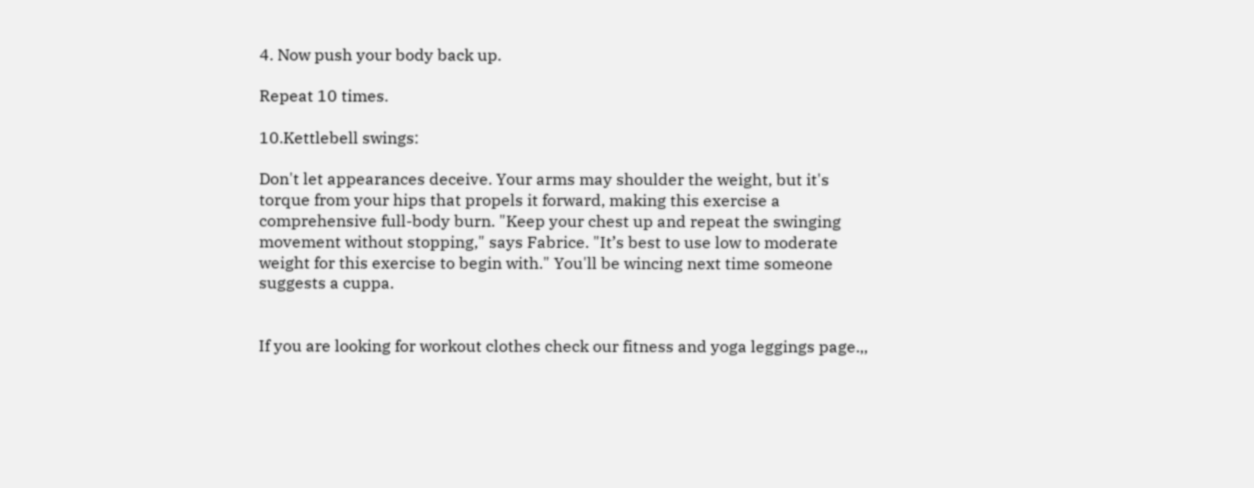4. Now push your body back up.

Repeat 10 times.

10.Kettlebell swings:

Don't let appearances deceive. Your arms may shoulder the weight, but it's torque from your hips that propels it forward, making this exercise a comprehensive full-body burn. "Keep your chest up and repeat the swinging movement without stopping," says Fabrice. "It’s best to use low to moderate weight for this exercise to begin with." You'll be wincing next time someone suggests a cuppa.


If you are looking for workout clothes check our fitness and yoga leggings page.,,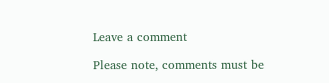Leave a comment

Please note, comments must be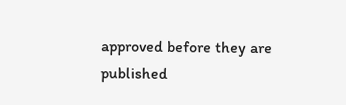approved before they are published